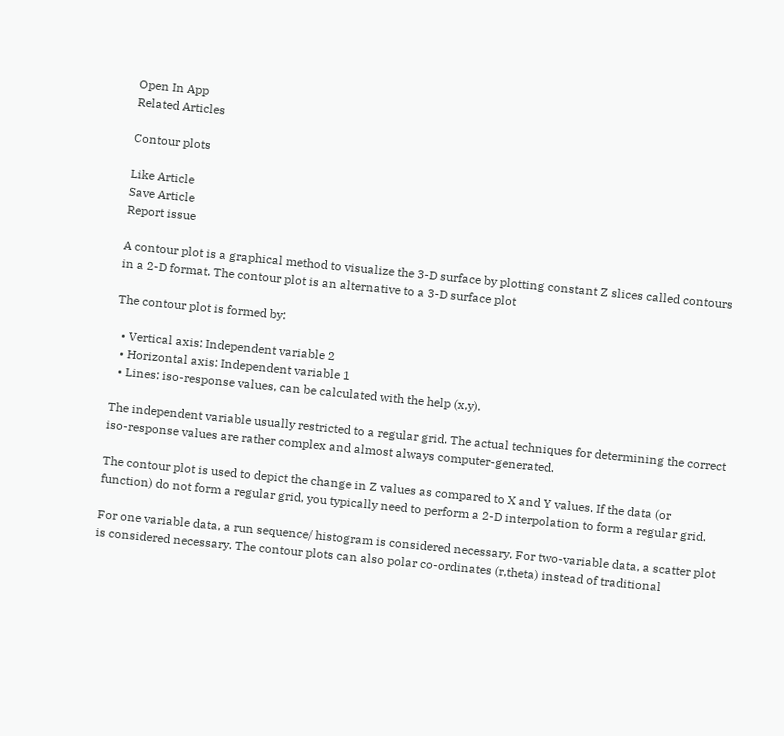Open In App
Related Articles

Contour plots

Like Article
Save Article
Report issue

A contour plot is a graphical method to visualize the 3-D surface by plotting constant Z slices called contours in a 2-D format. The contour plot is an alternative to a 3-D surface plot

The contour plot is formed by:

  • Vertical axis: Independent variable 2
  • Horizontal axis: Independent variable 1
  • Lines: iso-response values, can be calculated with the help (x,y).

The independent variable usually restricted to a regular grid. The actual techniques for determining the correct iso-response values are rather complex and almost always computer-generated.

The contour plot is used to depict the change in Z values as compared to X and Y values. If the data (or function) do not form a regular grid, you typically need to perform a 2-D interpolation to form a regular grid.

For one variable data, a run sequence/ histogram is considered necessary. For two-variable data, a scatter plot is considered necessary. The contour plots can also polar co-ordinates (r,theta) instead of traditional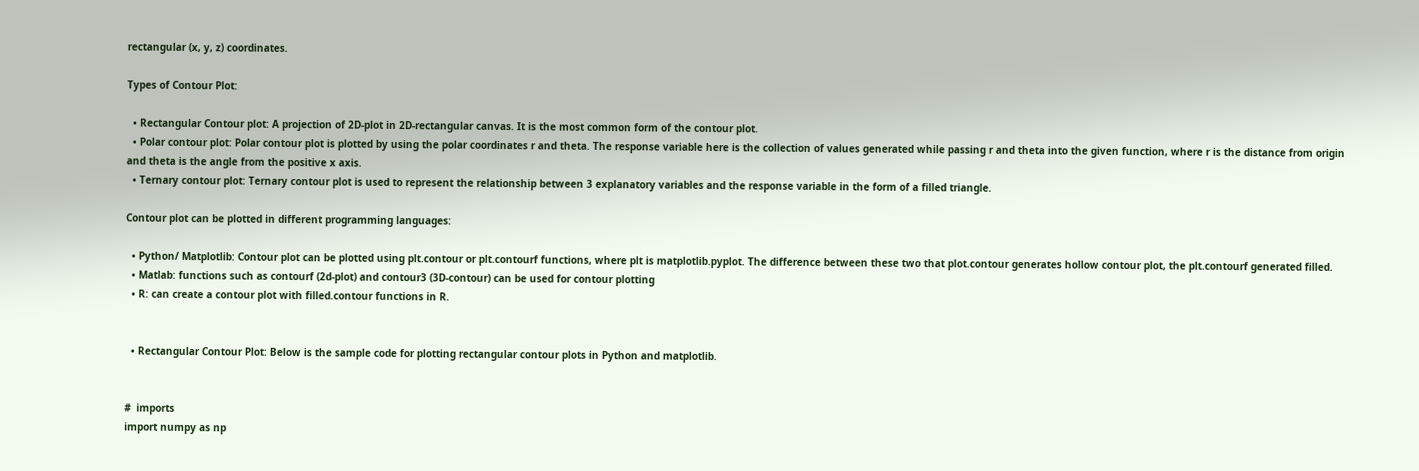rectangular (x, y, z) coordinates.

Types of Contour Plot:

  • Rectangular Contour plot: A projection of 2D-plot in 2D-rectangular canvas. It is the most common form of the contour plot.
  • Polar contour plot: Polar contour plot is plotted by using the polar coordinates r and theta. The response variable here is the collection of values generated while passing r and theta into the given function, where r is the distance from origin and theta is the angle from the positive x axis.
  • Ternary contour plot: Ternary contour plot is used to represent the relationship between 3 explanatory variables and the response variable in the form of a filled triangle.

Contour plot can be plotted in different programming languages:

  • Python/ Matplotlib: Contour plot can be plotted using plt.contour or plt.contourf functions, where plt is matplotlib.pyplot. The difference between these two that plot.contour generates hollow contour plot, the plt.contourf generated filled.
  • Matlab: functions such as contourf (2d-plot) and contour3 (3D-contour) can be used for contour plotting
  • R: can create a contour plot with filled.contour functions in R.


  • Rectangular Contour Plot: Below is the sample code for plotting rectangular contour plots in Python and matplotlib.


#  imports
import numpy as np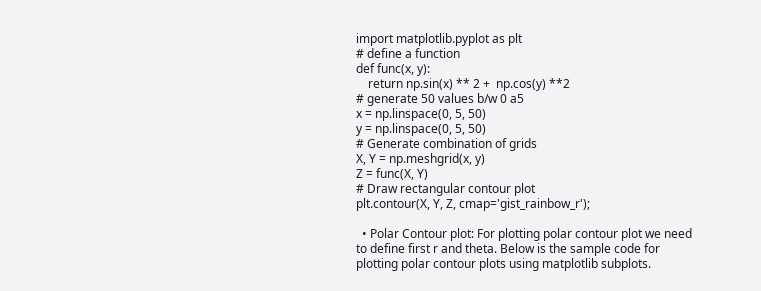import matplotlib.pyplot as plt
# define a function
def func(x, y):
    return np.sin(x) ** 2 +  np.cos(y) **2
# generate 50 values b/w 0 a5
x = np.linspace(0, 5, 50)
y = np.linspace(0, 5, 50)
# Generate combination of grids
X, Y = np.meshgrid(x, y)
Z = func(X, Y)
# Draw rectangular contour plot
plt.contour(X, Y, Z, cmap='gist_rainbow_r');

  • Polar Contour plot: For plotting polar contour plot we need to define first r and theta. Below is the sample code for plotting polar contour plots using matplotlib subplots.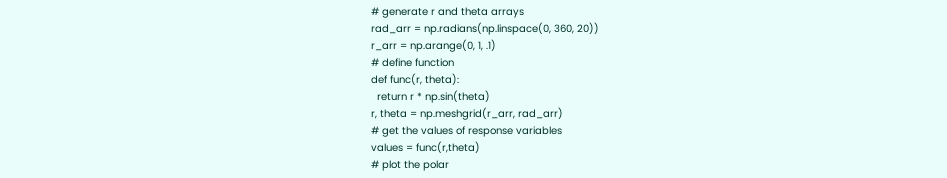# generate r and theta arrays
rad_arr = np.radians(np.linspace(0, 360, 20))
r_arr = np.arange(0, 1, .1)
# define function
def func(r, theta):
  return r * np.sin(theta)
r, theta = np.meshgrid(r_arr, rad_arr)
# get the values of response variables
values = func(r,theta)
# plot the polar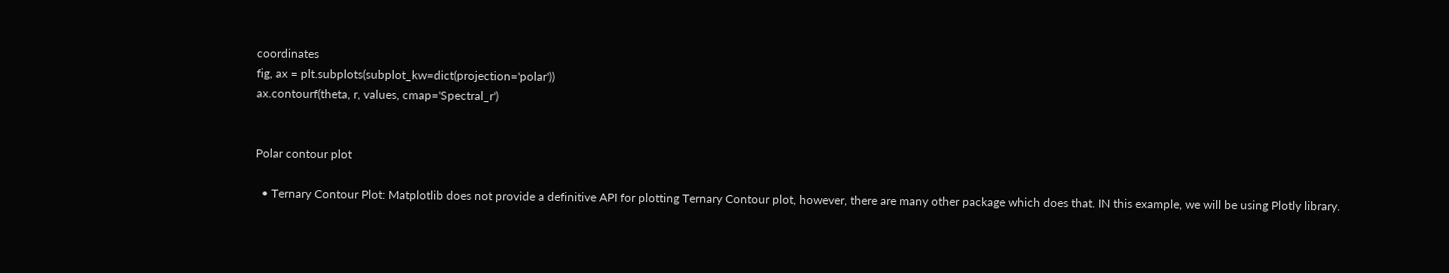coordinates
fig, ax = plt.subplots(subplot_kw=dict(projection='polar'))
ax.contourf(theta, r, values, cmap='Spectral_r')


Polar contour plot

  • Ternary Contour Plot: Matplotlib does not provide a definitive API for plotting Ternary Contour plot, however, there are many other package which does that. IN this example, we will be using Plotly library.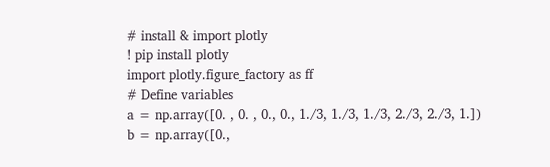# install & import plotly
! pip install plotly
import plotly.figure_factory as ff
# Define variables
a = np.array([0. , 0. , 0., 0., 1./3, 1./3, 1./3, 2./3, 2./3, 1.])
b = np.array([0.,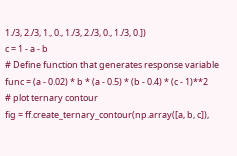1./3, 2./3, 1., 0., 1./3, 2./3, 0., 1./3, 0.])
c = 1 - a - b
# Define function that generates response variable
func = (a - 0.02) * b * (a - 0.5) * (b - 0.4) * (c - 1)**2
# plot ternary contour
fig = ff.create_ternary_contour(np.array([a, b, c]),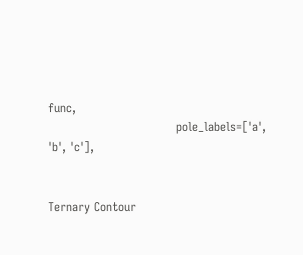func,
                                pole_labels=['a', 'b', 'c'],


Ternary Contour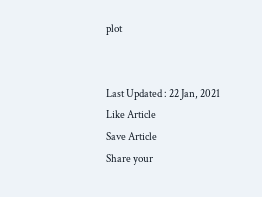plot


Last Updated : 22 Jan, 2021
Like Article
Save Article
Share your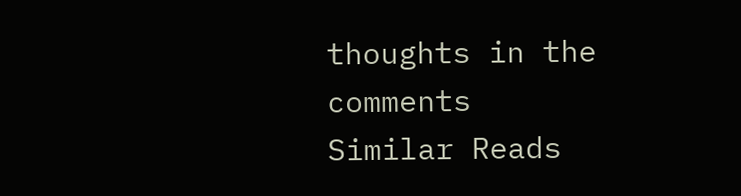thoughts in the comments
Similar Reads